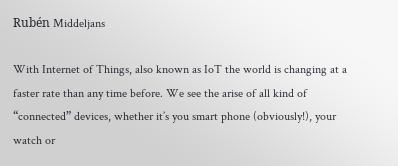Rubén Middeljans

With Internet of Things, also known as IoT the world is changing at a faster rate than any time before. We see the arise of all kind of “connected” devices, whether it’s you smart phone (obviously!), your watch or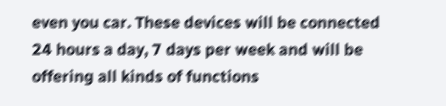even you car. These devices will be connected 24 hours a day, 7 days per week and will be offering all kinds of functions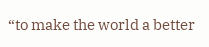“to make the world a better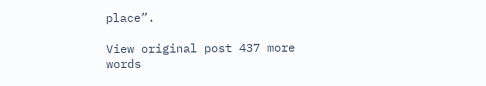place”.

View original post 437 more words